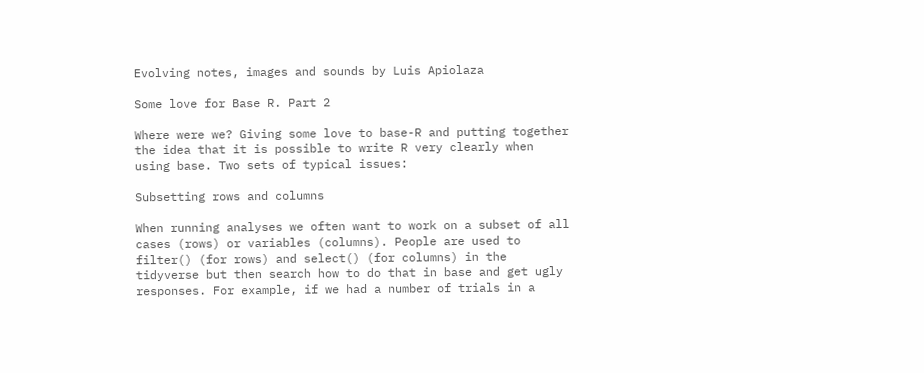Evolving notes, images and sounds by Luis Apiolaza

Some love for Base R. Part 2

Where were we? Giving some love to base-R and putting together the idea that it is possible to write R very clearly when using base. Two sets of typical issues:

Subsetting rows and columns

When running analyses we often want to work on a subset of all cases (rows) or variables (columns). People are used to filter() (for rows) and select() (for columns) in the tidyverse but then search how to do that in base and get ugly responses. For example, if we had a number of trials in a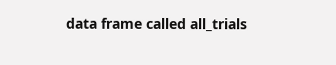data frame called all_trials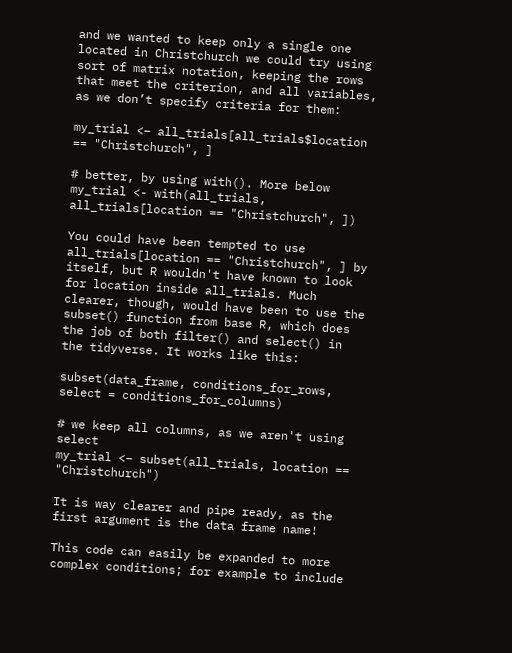and we wanted to keep only a single one located in Christchurch we could try using sort of matrix notation, keeping the rows that meet the criterion, and all variables, as we don’t specify criteria for them:

my_trial <– all_trials[all_trials$location == "Christchurch", ]

# better, by using with(). More below
my_trial <- with(all_trials, all_trials[location == "Christchurch", ])

You could have been tempted to use all_trials[location == "Christchurch", ] by itself, but R wouldn't have known to look for location inside all_trials. Much clearer, though, would have been to use the subset() function from base R, which does the job of both filter() and select() in the tidyverse. It works like this:

subset(data_frame, conditions_for_rows, select = conditions_for_columns)

# we keep all columns, as we aren't using select
my_trial <– subset(all_trials, location == "Christchurch")

It is way clearer and pipe ready, as the first argument is the data frame name!

This code can easily be expanded to more complex conditions; for example to include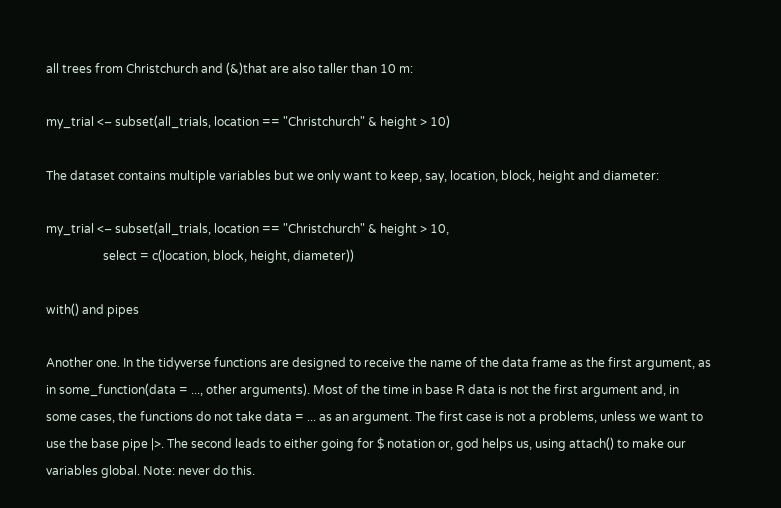all trees from Christchurch and (&)that are also taller than 10 m:

my_trial <– subset(all_trials, location == "Christchurch" & height > 10)

The dataset contains multiple variables but we only want to keep, say, location, block, height and diameter:

my_trial <– subset(all_trials, location == "Christchurch" & height > 10,
                   select = c(location, block, height, diameter))

with() and pipes

Another one. In the tidyverse functions are designed to receive the name of the data frame as the first argument, as in some_function(data = ..., other arguments). Most of the time in base R data is not the first argument and, in some cases, the functions do not take data = ... as an argument. The first case is not a problems, unless we want to use the base pipe |>. The second leads to either going for $ notation or, god helps us, using attach() to make our variables global. Note: never do this.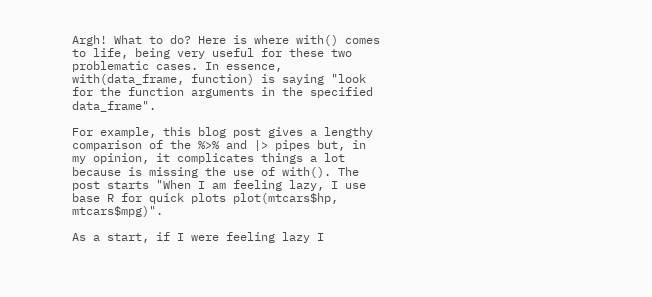Argh! What to do? Here is where with() comes to life, being very useful for these two problematic cases. In essence, with(data_frame, function) is saying "look for the function arguments in the specified data_frame".

For example, this blog post gives a lengthy comparison of the %>% and |> pipes but, in my opinion, it complicates things a lot because is missing the use of with(). The post starts "When I am feeling lazy, I use base R for quick plots plot(mtcars$hp, mtcars$mpg)".

As a start, if I were feeling lazy I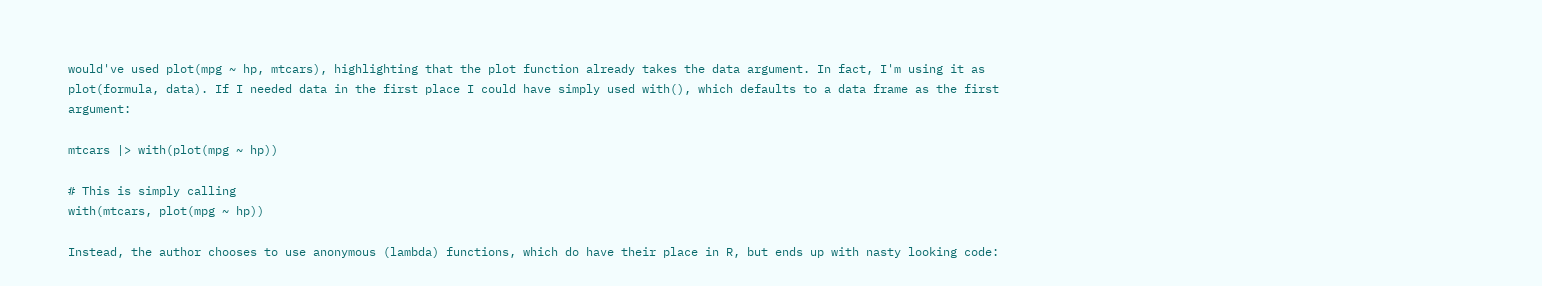would've used plot(mpg ~ hp, mtcars), highlighting that the plot function already takes the data argument. In fact, I'm using it as plot(formula, data). If I needed data in the first place I could have simply used with(), which defaults to a data frame as the first argument:

mtcars |> with(plot(mpg ~ hp))

# This is simply calling
with(mtcars, plot(mpg ~ hp))

Instead, the author chooses to use anonymous (lambda) functions, which do have their place in R, but ends up with nasty looking code: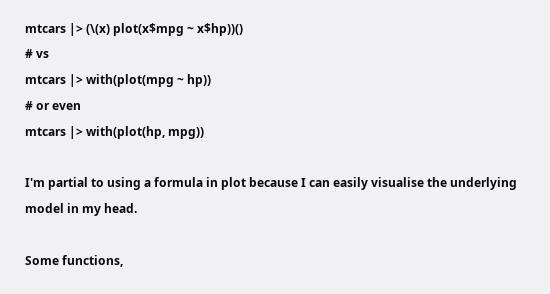mtcars |> (\(x) plot(x$mpg ~ x$hp))()
# vs
mtcars |> with(plot(mpg ~ hp))
# or even
mtcars |> with(plot(hp, mpg))

I'm partial to using a formula in plot because I can easily visualise the underlying model in my head.

Some functions,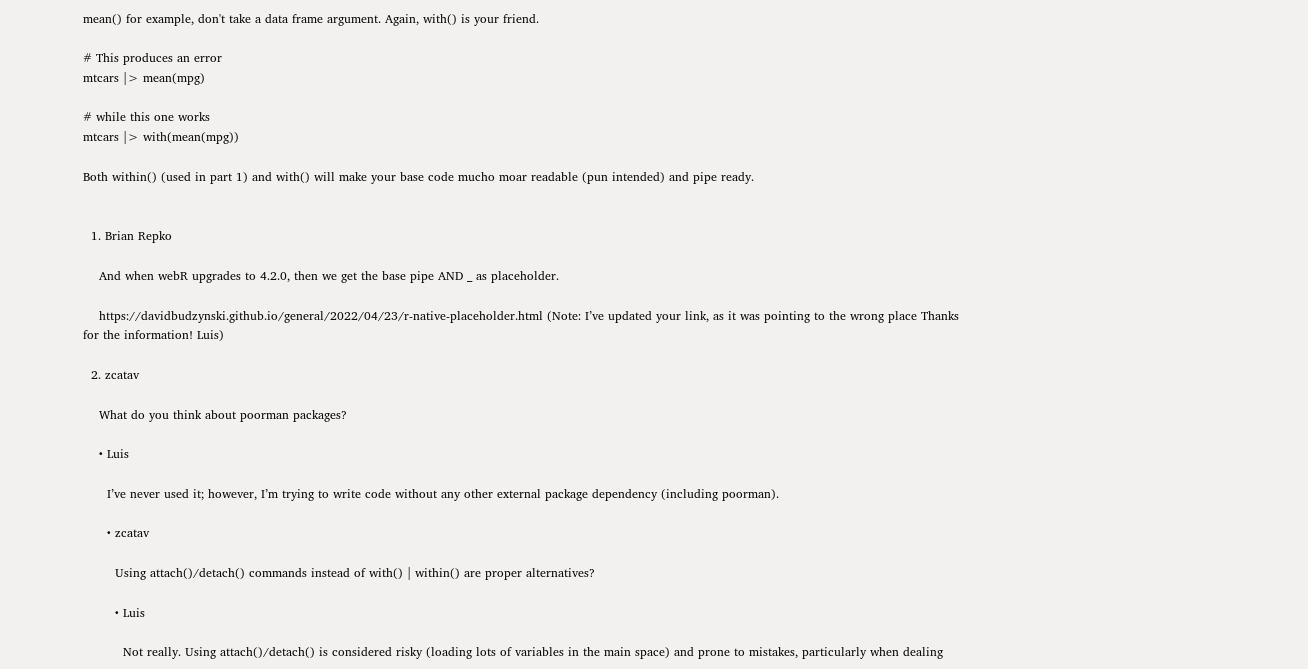mean() for example, don't take a data frame argument. Again, with() is your friend.

# This produces an error
mtcars |> mean(mpg)

# while this one works
mtcars |> with(mean(mpg))

Both within() (used in part 1) and with() will make your base code mucho moar readable (pun intended) and pipe ready.


  1. Brian Repko

    And when webR upgrades to 4.2.0, then we get the base pipe AND _ as placeholder.

    https://davidbudzynski.github.io/general/2022/04/23/r-native-placeholder.html (Note: I’ve updated your link, as it was pointing to the wrong place Thanks for the information! Luis)

  2. zcatav

    What do you think about poorman packages?

    • Luis

      I’ve never used it; however, I’m trying to write code without any other external package dependency (including poorman).

      • zcatav

        Using attach()/detach() commands instead of with() | within() are proper alternatives?

        • Luis

          Not really. Using attach()/detach() is considered risky (loading lots of variables in the main space) and prone to mistakes, particularly when dealing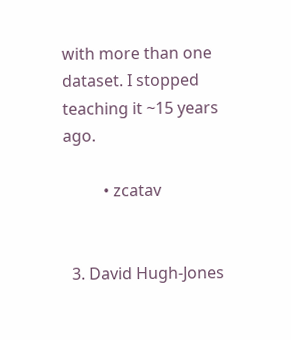with more than one dataset. I stopped teaching it ~15 years ago.

          • zcatav


  3. David Hugh-Jones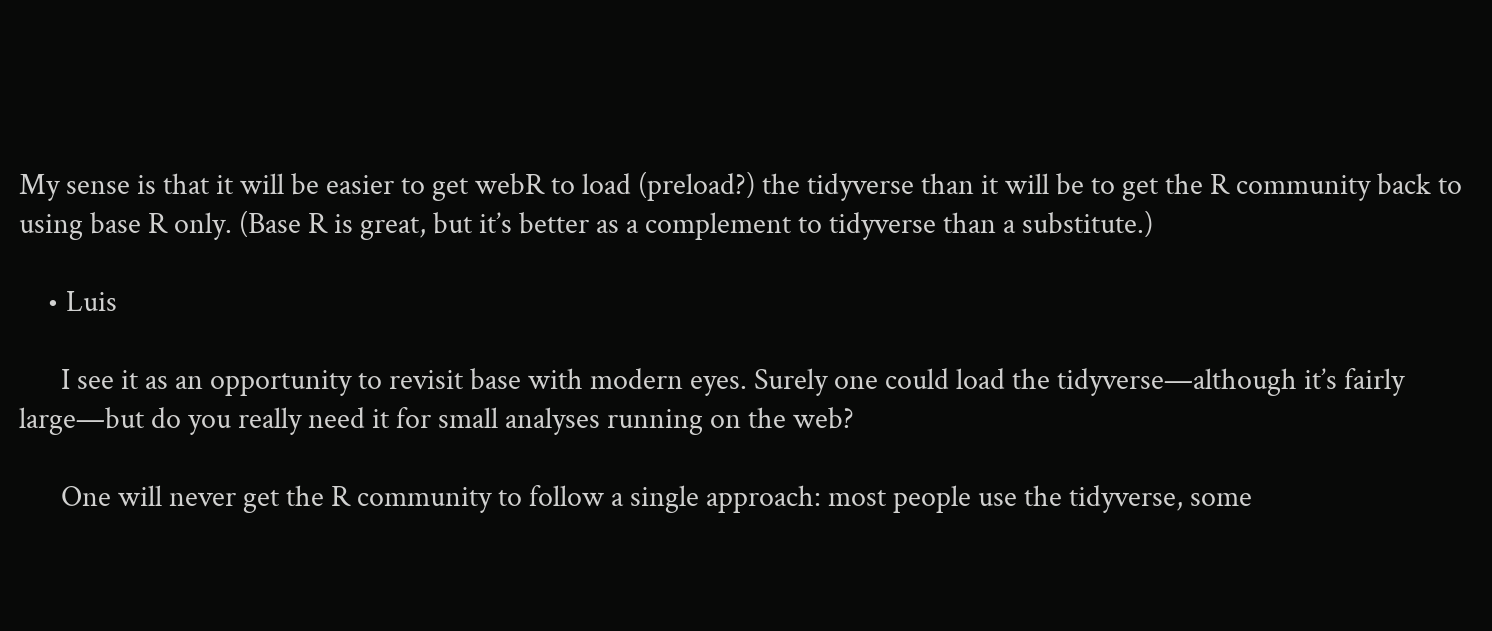My sense is that it will be easier to get webR to load (preload?) the tidyverse than it will be to get the R community back to using base R only. (Base R is great, but it’s better as a complement to tidyverse than a substitute.)

    • Luis

      I see it as an opportunity to revisit base with modern eyes. Surely one could load the tidyverse—although it’s fairly large—but do you really need it for small analyses running on the web?

      One will never get the R community to follow a single approach: most people use the tidyverse, some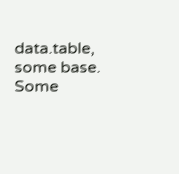data.table, some base. Some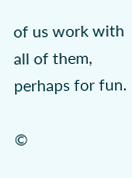of us work with all of them, perhaps for fun.

©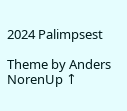2024 Palimpsest

Theme by Anders NorenUp ↑